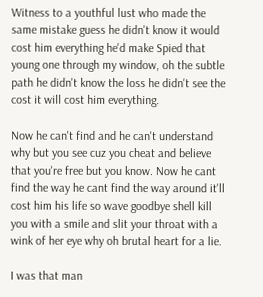Witness to a youthful lust who made the same mistake guess he didn't know it would cost him everything he'd make Spied that young one through my window, oh the subtle path he didn't know the loss he didn't see the cost it will cost him everything.

Now he can't find and he can't understand why but you see cuz you cheat and believe that you're free but you know. Now he cant find the way he cant find the way around it'll cost him his life so wave goodbye shell kill you with a smile and slit your throat with a wink of her eye why oh brutal heart for a lie.

I was that man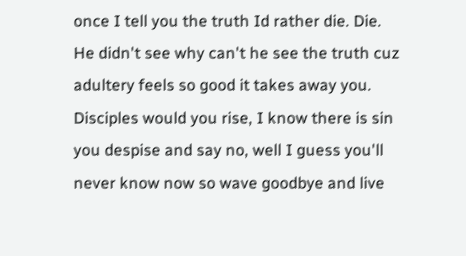once I tell you the truth Id rather die. Die. He didn't see why can't he see the truth cuz adultery feels so good it takes away you. Disciples would you rise, I know there is sin you despise and say no, well I guess you'll never know now so wave goodbye and live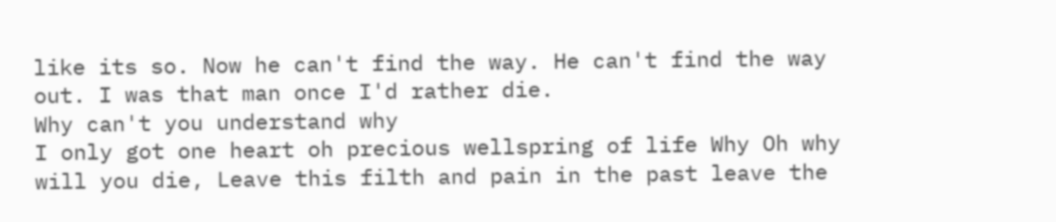like its so. Now he can't find the way. He can't find the way out. I was that man once I'd rather die.
Why can't you understand why
I only got one heart oh precious wellspring of life Why Oh why will you die, Leave this filth and pain in the past leave the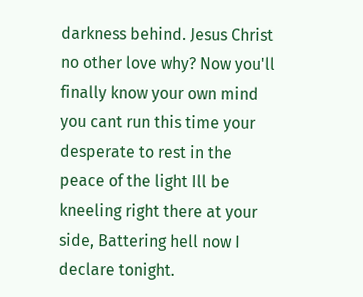darkness behind. Jesus Christ no other love why? Now you'll finally know your own mind you cant run this time your desperate to rest in the peace of the light Ill be kneeling right there at your side, Battering hell now I declare tonight.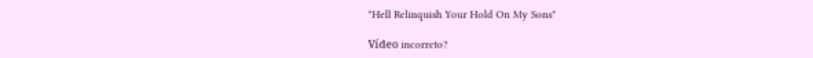"Hell Relinquish Your Hold On My Sons"

Vídeo incorreto?